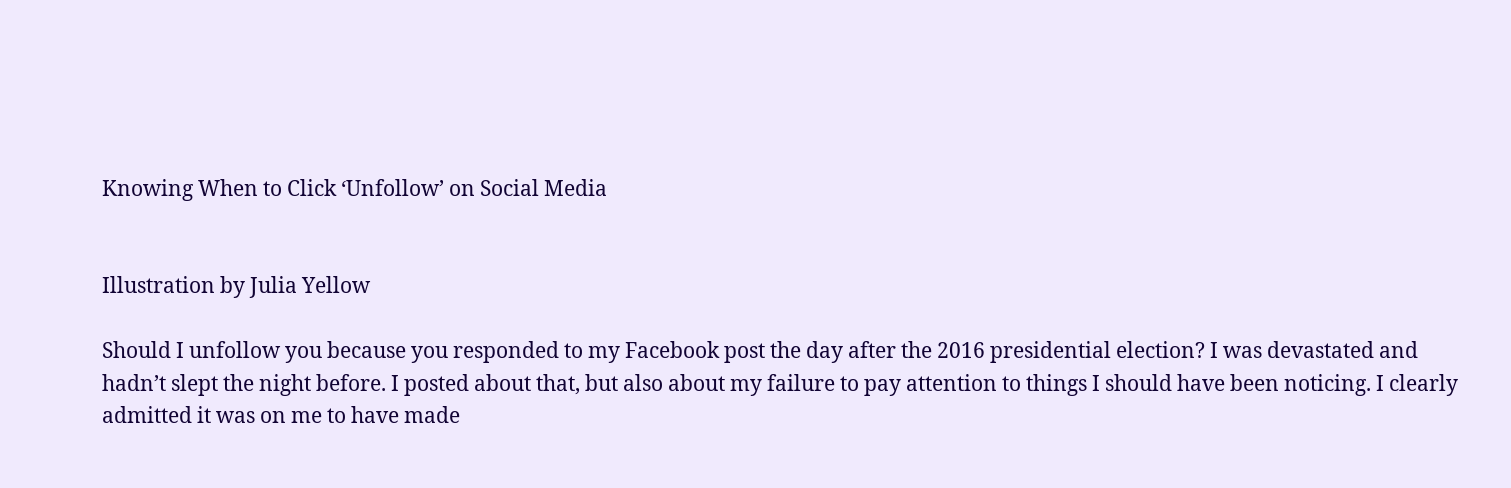Knowing When to Click ‘Unfollow’ on Social Media


Illustration by Julia Yellow

Should I unfollow you because you responded to my Facebook post the day after the 2016 presidential election? I was devastated and hadn’t slept the night before. I posted about that, but also about my failure to pay attention to things I should have been noticing. I clearly admitted it was on me to have made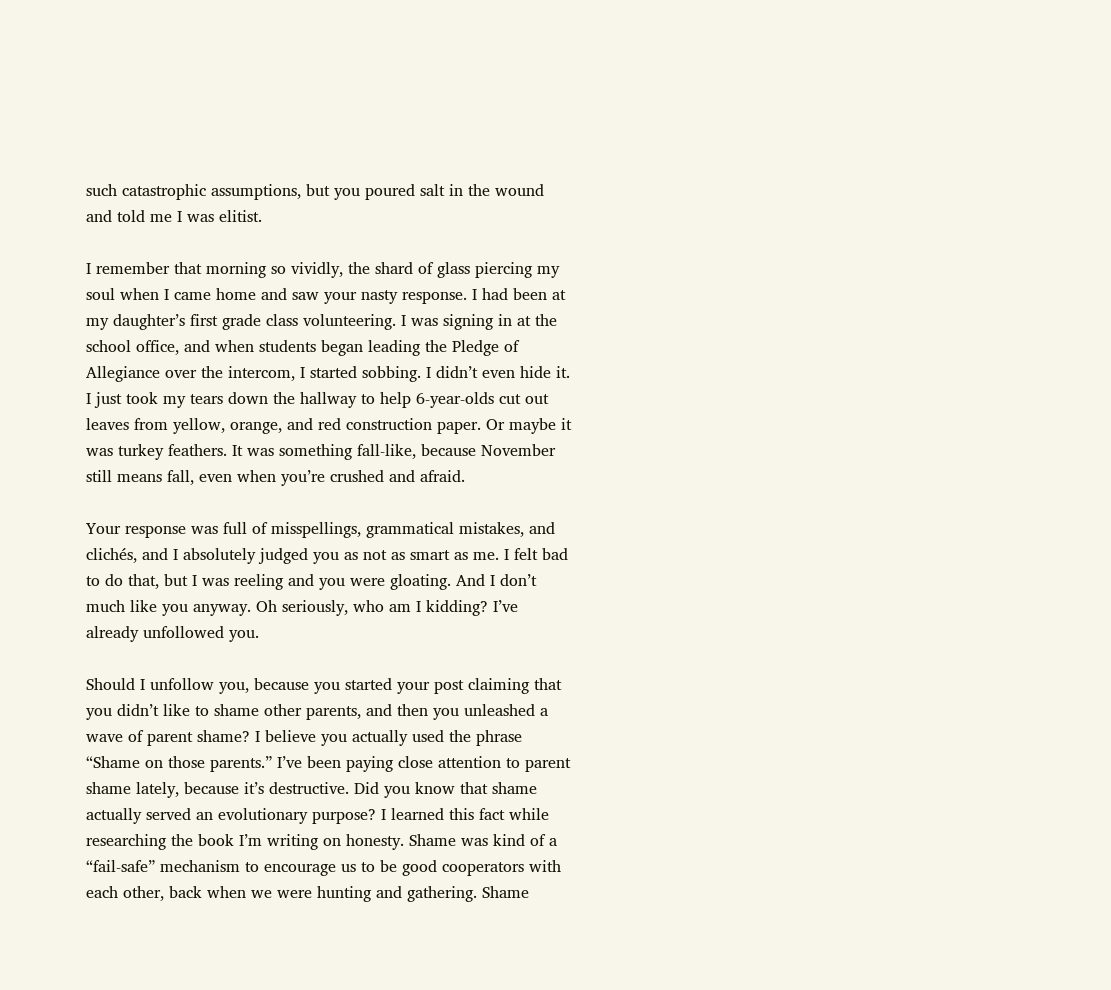such catastrophic assumptions, but you poured salt in the wound and told me I was elitist.

I remember that morning so vividly, the shard of glass piercing my soul when I came home and saw your nasty response. I had been at my daughter’s first grade class volunteering. I was signing in at the school office, and when students began leading the Pledge of Allegiance over the intercom, I started sobbing. I didn’t even hide it. I just took my tears down the hallway to help 6-year-olds cut out leaves from yellow, orange, and red construction paper. Or maybe it was turkey feathers. It was something fall-like, because November still means fall, even when you’re crushed and afraid.

Your response was full of misspellings, grammatical mistakes, and clichés, and I absolutely judged you as not as smart as me. I felt bad to do that, but I was reeling and you were gloating. And I don’t much like you anyway. Oh seriously, who am I kidding? I’ve already unfollowed you.

Should I unfollow you, because you started your post claiming that you didn’t like to shame other parents, and then you unleashed a wave of parent shame? I believe you actually used the phrase “Shame on those parents.” I’ve been paying close attention to parent shame lately, because it’s destructive. Did you know that shame actually served an evolutionary purpose? I learned this fact while researching the book I’m writing on honesty. Shame was kind of a “fail-safe” mechanism to encourage us to be good cooperators with each other, back when we were hunting and gathering. Shame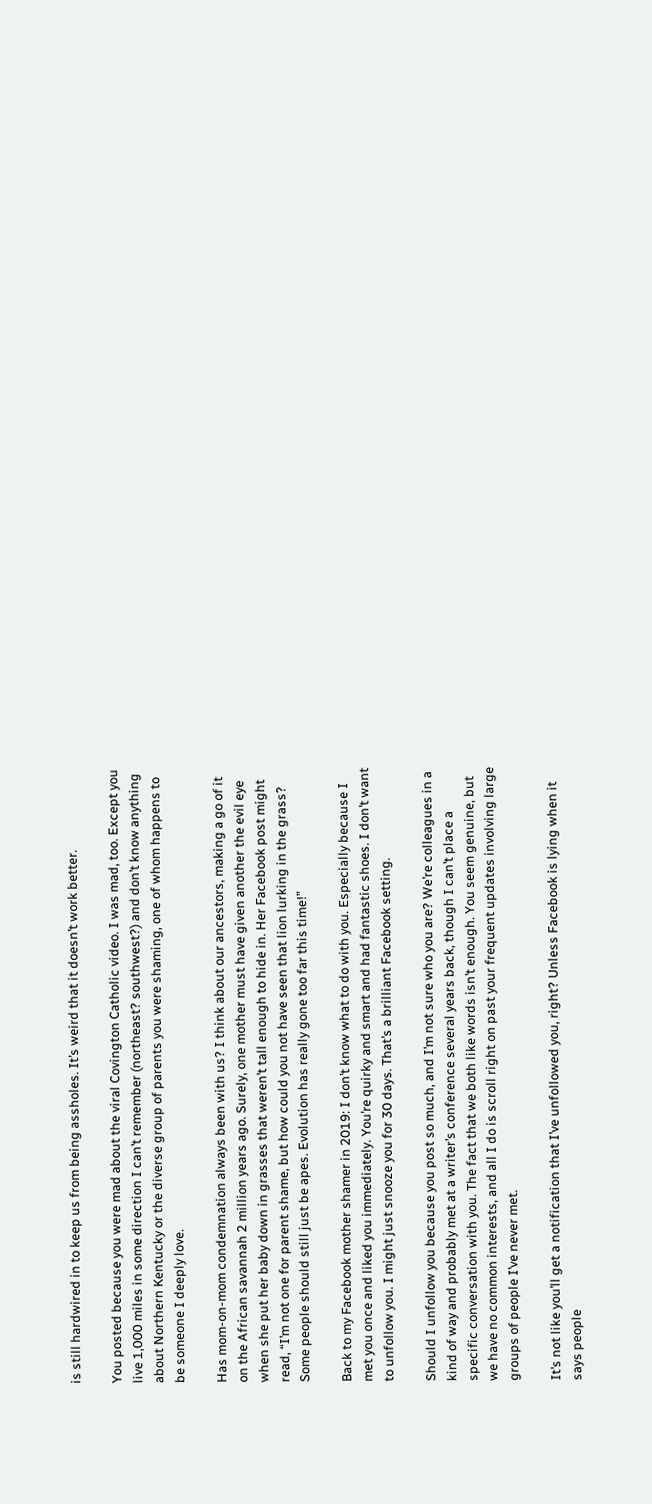is still hardwired in to keep us from being assholes. It’s weird that it doesn’t work better.

You posted because you were mad about the viral Covington Catholic video. I was mad, too. Except you live 1,000 miles in some direction I can’t remember (northeast? southwest?) and don’t know anything about Northern Kentucky or the diverse group of parents you were shaming, one of whom happens to be someone I deeply love.

Has mom-on-mom condemnation always been with us? I think about our ancestors, making a go of it on the African savannah 2 million years ago. Surely, one mother must have given another the evil eye when she put her baby down in grasses that weren’t tall enough to hide in. Her Facebook post might read, “I’m not one for parent shame, but how could you not have seen that lion lurking in the grass? Some people should still just be apes. Evolution has really gone too far this time!”

Back to my Facebook mother shamer in 2019: I don’t know what to do with you. Especially because I met you once and liked you immediately. You’re quirky and smart and had fantastic shoes. I don’t want to unfollow you. I might just snooze you for 30 days. That’s a brilliant Facebook setting.

Should I unfollow you because you post so much, and I’m not sure who you are? We’re colleagues in a kind of way and probably met at a writer’s conference several years back, though I can’t place a specific conversation with you. The fact that we both like words isn’t enough. You seem genuine, but we have no common interests, and all I do is scroll right on past your frequent updates involving large groups of people I’ve never met.

It’s not like you’ll get a notification that I’ve unfollowed you, right? Unless Facebook is lying when it says people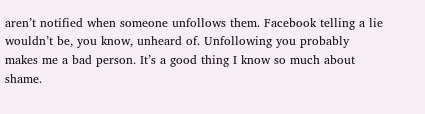aren’t notified when someone unfollows them. Facebook telling a lie wouldn’t be, you know, unheard of. Unfollowing you probably makes me a bad person. It’s a good thing I know so much about shame.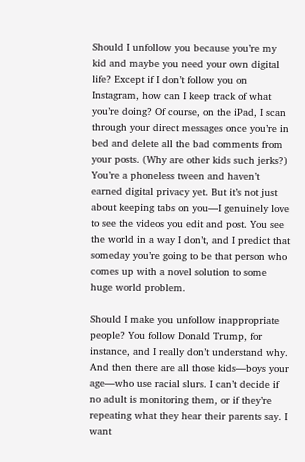Should I unfollow you because you’re my kid and maybe you need your own digital life? Except if I don’t follow you on Instagram, how can I keep track of what you’re doing? Of course, on the iPad, I scan through your direct messages once you’re in bed and delete all the bad comments from your posts. (Why are other kids such jerks?) You’re a phoneless tween and haven’t earned digital privacy yet. But it’s not just about keeping tabs on you—I genuinely love to see the videos you edit and post. You see the world in a way I don’t, and I predict that someday you’re going to be that person who comes up with a novel solution to some huge world problem.

Should I make you unfollow inappropriate people? You follow Donald Trump, for instance, and I really don’t understand why. And then there are all those kids—boys your age—who use racial slurs. I can’t decide if no adult is monitoring them, or if they’re repeating what they hear their parents say. I want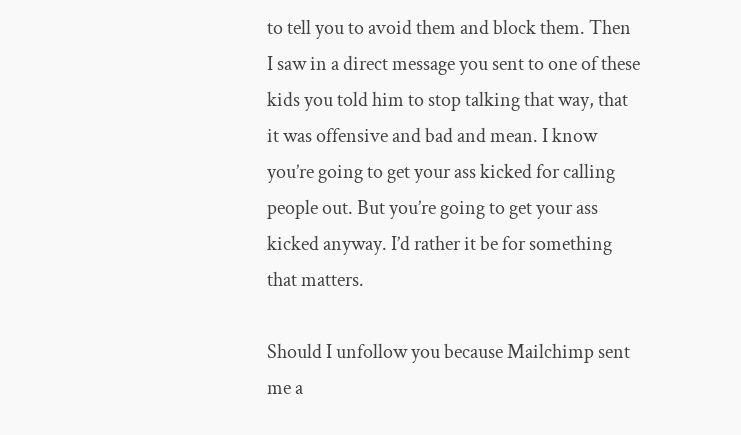to tell you to avoid them and block them. Then I saw in a direct message you sent to one of these kids you told him to stop talking that way, that it was offensive and bad and mean. I know you’re going to get your ass kicked for calling people out. But you’re going to get your ass kicked anyway. I’d rather it be for something that matters.

Should I unfollow you because Mailchimp sent me a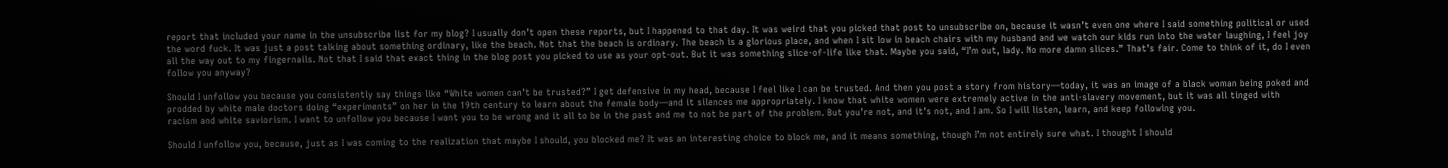report that included your name in the unsubscribe list for my blog? I usually don’t open these reports, but I happened to that day. It was weird that you picked that post to unsubscribe on, because it wasn’t even one where I said something political or used the word fuck. It was just a post talking about something ordinary, like the beach. Not that the beach is ordinary. The beach is a glorious place, and when I sit low in beach chairs with my husband and we watch our kids run into the water laughing, I feel joy all the way out to my fingernails. Not that I said that exact thing in the blog post you picked to use as your opt-out. But it was something slice-of-life like that. Maybe you said, “I’m out, lady. No more damn slices.” That’s fair. Come to think of it, do I even follow you anyway?

Should I unfollow you because you consistently say things like “White women can’t be trusted?” I get defensive in my head, because I feel like I can be trusted. And then you post a story from history—today, it was an image of a black woman being poked and prodded by white male doctors doing “experiments” on her in the 19th century to learn about the female body—and it silences me appropriately. I know that white women were extremely active in the anti-slavery movement, but it was all tinged with racism and white saviorism. I want to unfollow you because I want you to be wrong and it all to be in the past and me to not be part of the problem. But you’re not, and it’s not, and I am. So I will listen, learn, and keep following you.

Should I unfollow you, because, just as I was coming to the realization that maybe I should, you blocked me? It was an interesting choice to block me, and it means something, though I’m not entirely sure what. I thought I should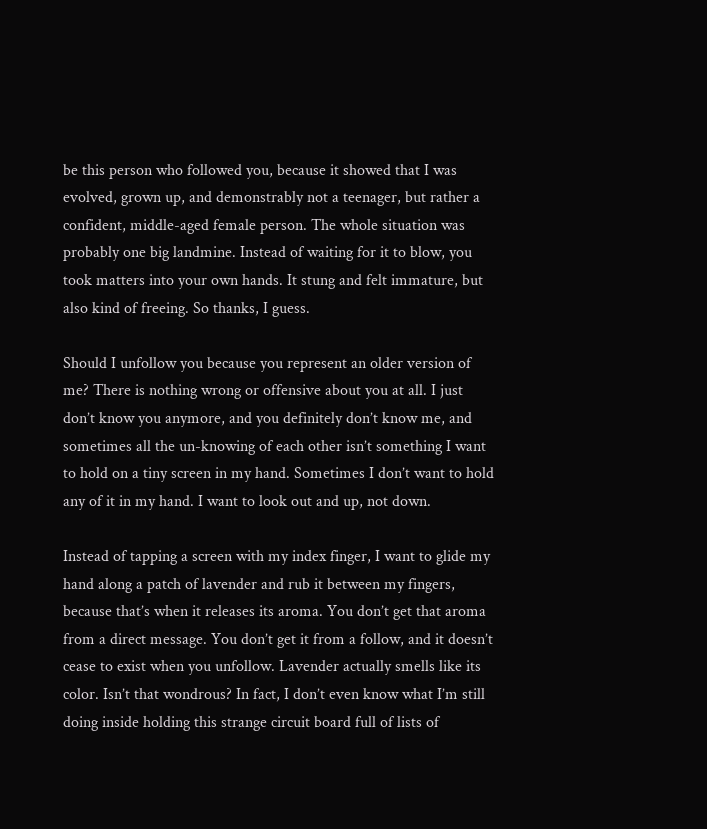be this person who followed you, because it showed that I was evolved, grown up, and demonstrably not a teenager, but rather a confident, middle-aged female person. The whole situation was probably one big landmine. Instead of waiting for it to blow, you took matters into your own hands. It stung and felt immature, but also kind of freeing. So thanks, I guess.

Should I unfollow you because you represent an older version of me? There is nothing wrong or offensive about you at all. I just don’t know you anymore, and you definitely don’t know me, and sometimes all the un-knowing of each other isn’t something I want to hold on a tiny screen in my hand. Sometimes I don’t want to hold any of it in my hand. I want to look out and up, not down.

Instead of tapping a screen with my index finger, I want to glide my hand along a patch of lavender and rub it between my fingers, because that’s when it releases its aroma. You don’t get that aroma from a direct message. You don’t get it from a follow, and it doesn’t cease to exist when you unfollow. Lavender actually smells like its color. Isn’t that wondrous? In fact, I don’t even know what I’m still doing inside holding this strange circuit board full of lists of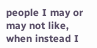people I may or may not like, when instead I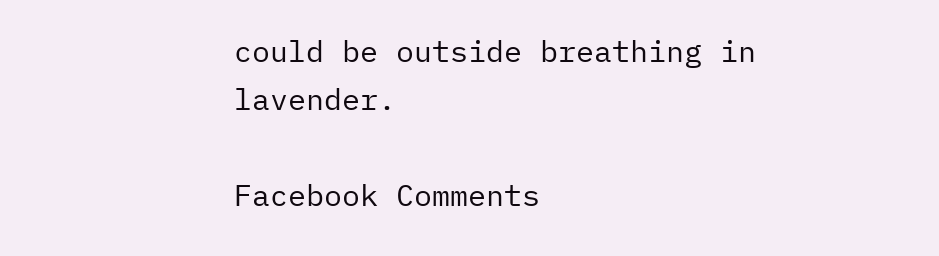could be outside breathing in lavender.

Facebook Comments